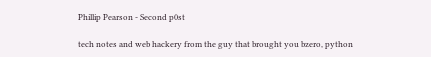Phillip Pearson - Second p0st

tech notes and web hackery from the guy that brought you bzero, python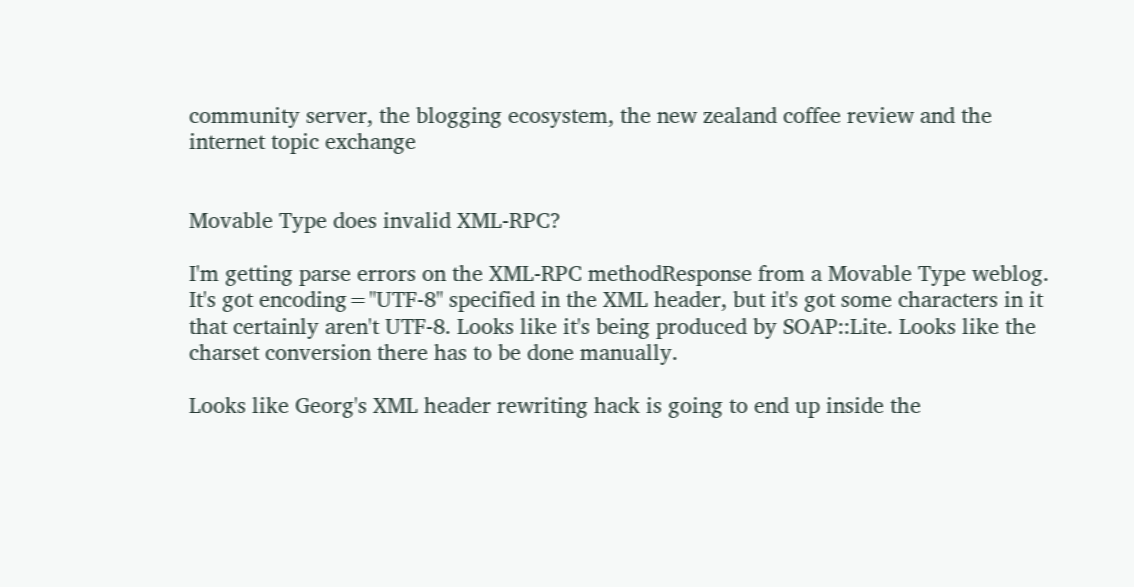community server, the blogging ecosystem, the new zealand coffee review and the internet topic exchange


Movable Type does invalid XML-RPC?

I'm getting parse errors on the XML-RPC methodResponse from a Movable Type weblog. It's got encoding="UTF-8" specified in the XML header, but it's got some characters in it that certainly aren't UTF-8. Looks like it's being produced by SOAP::Lite. Looks like the charset conversion there has to be done manually.

Looks like Georg's XML header rewriting hack is going to end up inside the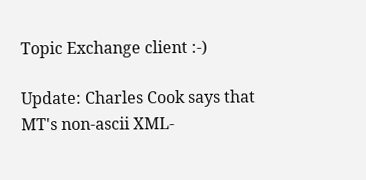Topic Exchange client :-)

Update: Charles Cook says that MT's non-ascii XML-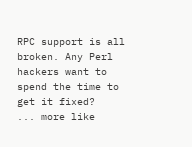RPC support is all broken. Any Perl hackers want to spend the time to get it fixed?
... more like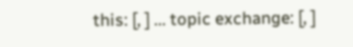this: [, ] ... topic exchange: [, ]